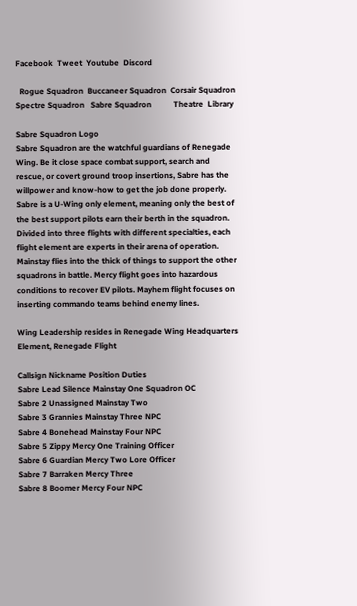Facebook  Tweet  Youtube  Discord

  Rogue Squadron  Buccaneer Squadron  Corsair Squadron   Spectre Squadron   Sabre Squadron           Theatre  Library

Sabre Squadron Logo
Sabre Squadron are the watchful guardians of Renegade Wing. Be it close space combat support, search and rescue, or covert ground troop insertions, Sabre has the willpower and know-how to get the job done properly. Sabre is a U-Wing only element, meaning only the best of the best support pilots earn their berth in the squadron. Divided into three flights with different specialties, each flight element are experts in their arena of operation. Mainstay flies into the thick of things to support the other squadrons in battle. Mercy flight goes into hazardous conditions to recover EV pilots. Mayhem flight focuses on inserting commando teams behind enemy lines.

Wing Leadership resides in Renegade Wing Headquarters Element, Renegade Flight

Callsign Nickname Position Duties
Sabre Lead Silence Mainstay One Squadron OC
Sabre 2 Unassigned Mainstay Two
Sabre 3 Grannies Mainstay Three NPC
Sabre 4 Bonehead Mainstay Four NPC
Sabre 5 Zippy Mercy One Training Officer
Sabre 6 Guardian Mercy Two Lore Officer
Sabre 7 Barraken Mercy Three
Sabre 8 Boomer Mercy Four NPC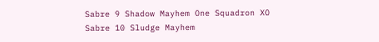Sabre 9 Shadow Mayhem One Squadron XO
Sabre 10 Sludge Mayhem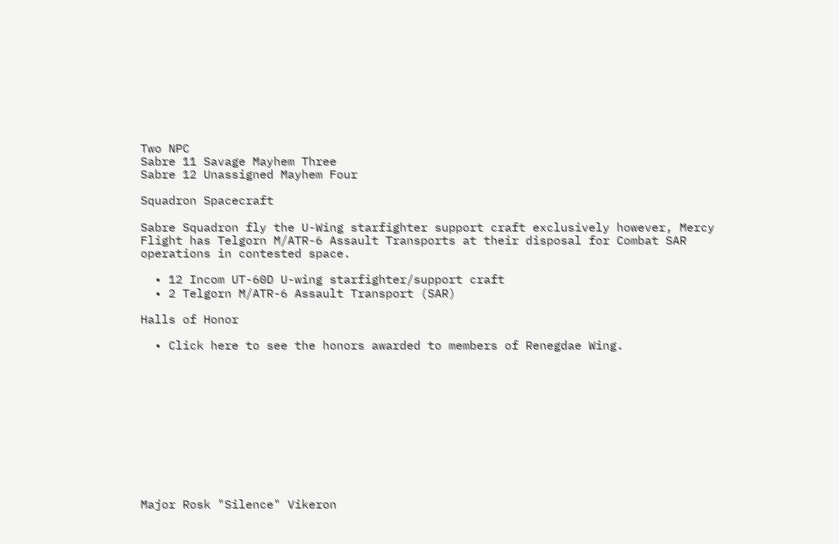Two NPC
Sabre 11 Savage Mayhem Three
Sabre 12 Unassigned Mayhem Four

Squadron Spacecraft

Sabre Squadron fly the U-Wing starfighter support craft exclusively however, Mercy Flight has Telgorn M/ATR-6 Assault Transports at their disposal for Combat SAR operations in contested space.

  • 12 Incom UT-60D U-wing starfighter/support craft
  • 2 Telgorn M/ATR-6 Assault Transport (SAR)

Halls of Honor

  • Click here to see the honors awarded to members of Renegdae Wing.











Major Rosk "Silence" Vikeron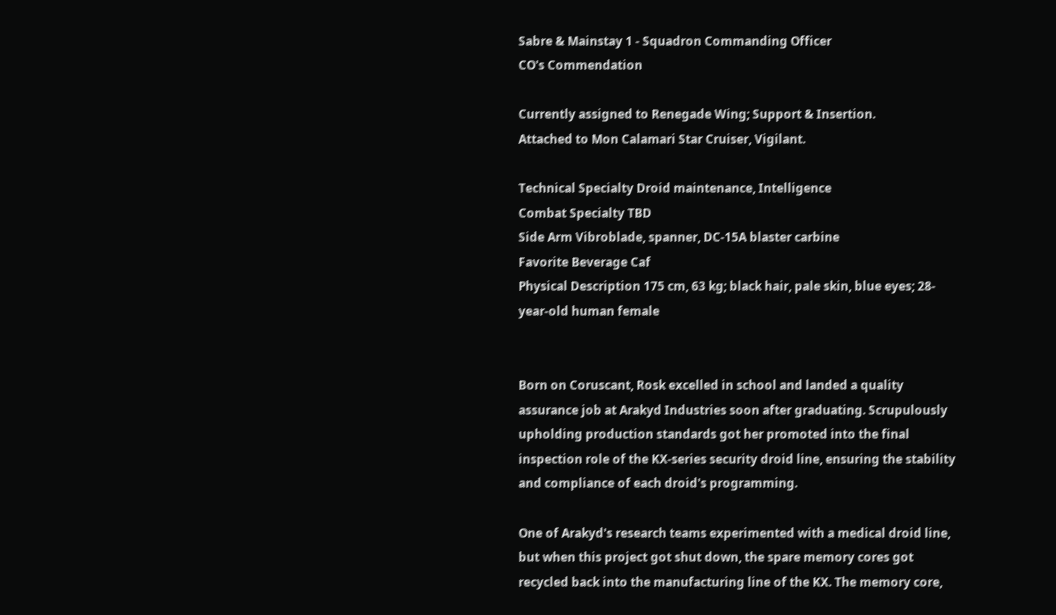Sabre & Mainstay 1 - Squadron Commanding Officer
CO's Commendation

Currently assigned to Renegade Wing; Support & Insertion.
Attached to Mon Calamari Star Cruiser, Vigilant.

Technical Specialty Droid maintenance, Intelligence
Combat Specialty TBD
Side Arm Vibroblade, spanner, DC-15A blaster carbine
Favorite Beverage Caf
Physical Description 175 cm, 63 kg; black hair, pale skin, blue eyes; 28-year-old human female


Born on Coruscant, Rosk excelled in school and landed a quality assurance job at Arakyd Industries soon after graduating. Scrupulously upholding production standards got her promoted into the final inspection role of the KX-series security droid line, ensuring the stability and compliance of each droid's programming.

One of Arakyd's research teams experimented with a medical droid line, but when this project got shut down, the spare memory cores got recycled back into the manufacturing line of the KX. The memory core,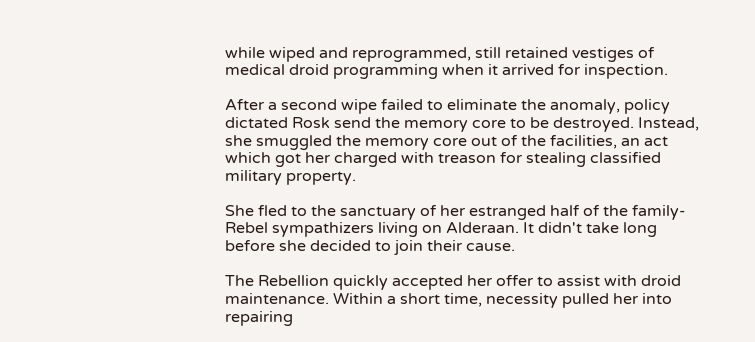while wiped and reprogrammed, still retained vestiges of medical droid programming when it arrived for inspection.

After a second wipe failed to eliminate the anomaly, policy dictated Rosk send the memory core to be destroyed. Instead, she smuggled the memory core out of the facilities, an act which got her charged with treason for stealing classified military property.

She fled to the sanctuary of her estranged half of the family-Rebel sympathizers living on Alderaan. It didn't take long before she decided to join their cause.

The Rebellion quickly accepted her offer to assist with droid maintenance. Within a short time, necessity pulled her into repairing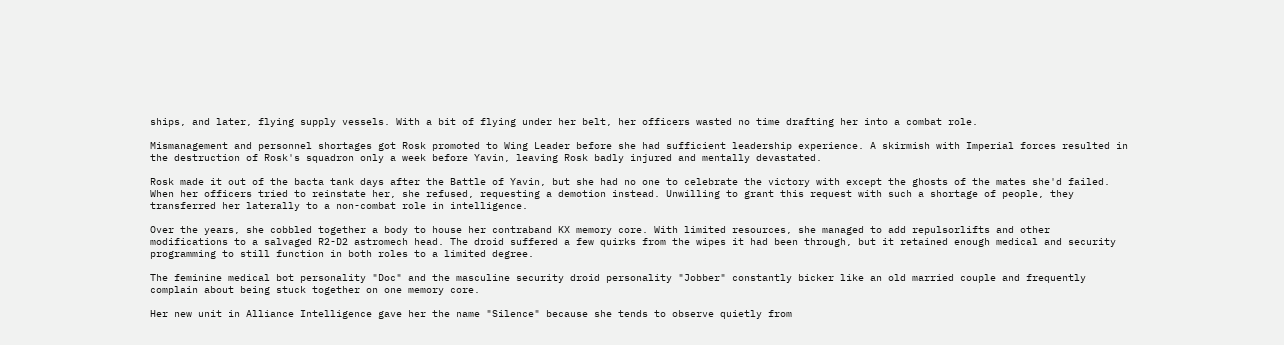ships, and later, flying supply vessels. With a bit of flying under her belt, her officers wasted no time drafting her into a combat role.

Mismanagement and personnel shortages got Rosk promoted to Wing Leader before she had sufficient leadership experience. A skirmish with Imperial forces resulted in the destruction of Rosk's squadron only a week before Yavin, leaving Rosk badly injured and mentally devastated.

Rosk made it out of the bacta tank days after the Battle of Yavin, but she had no one to celebrate the victory with except the ghosts of the mates she'd failed. When her officers tried to reinstate her, she refused, requesting a demotion instead. Unwilling to grant this request with such a shortage of people, they transferred her laterally to a non-combat role in intelligence.

Over the years, she cobbled together a body to house her contraband KX memory core. With limited resources, she managed to add repulsorlifts and other modifications to a salvaged R2-D2 astromech head. The droid suffered a few quirks from the wipes it had been through, but it retained enough medical and security programming to still function in both roles to a limited degree.

The feminine medical bot personality "Doc" and the masculine security droid personality "Jobber" constantly bicker like an old married couple and frequently complain about being stuck together on one memory core.

Her new unit in Alliance Intelligence gave her the name "Silence" because she tends to observe quietly from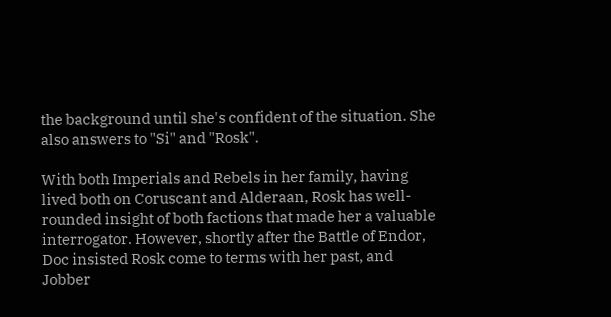the background until she's confident of the situation. She also answers to "Si" and "Rosk".

With both Imperials and Rebels in her family, having lived both on Coruscant and Alderaan, Rosk has well-rounded insight of both factions that made her a valuable interrogator. However, shortly after the Battle of Endor, Doc insisted Rosk come to terms with her past, and Jobber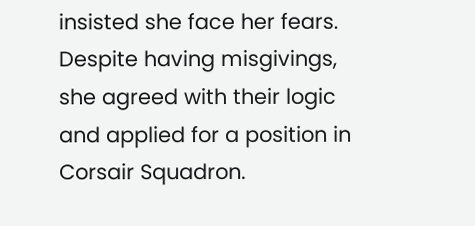insisted she face her fears. Despite having misgivings, she agreed with their logic and applied for a position in Corsair Squadron.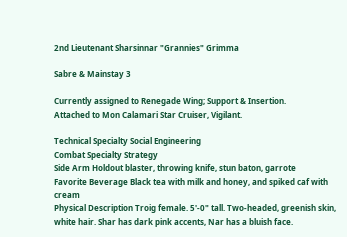2nd Lieutenant Sharsinnar "Grannies" Grimma

Sabre & Mainstay 3

Currently assigned to Renegade Wing; Support & Insertion.
Attached to Mon Calamari Star Cruiser, Vigilant.

Technical Specialty Social Engineering
Combat Specialty Strategy
Side Arm Holdout blaster, throwing knife, stun baton, garrote
Favorite Beverage Black tea with milk and honey, and spiked caf with cream
Physical Description Troig female. 5'-0" tall. Two-headed, greenish skin, white hair. Shar has dark pink accents, Nar has a bluish face.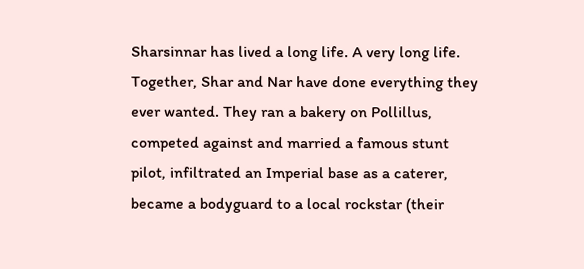Sharsinnar has lived a long life. A very long life. Together, Shar and Nar have done everything they ever wanted. They ran a bakery on Pollillus, competed against and married a famous stunt pilot, infiltrated an Imperial base as a caterer, became a bodyguard to a local rockstar (their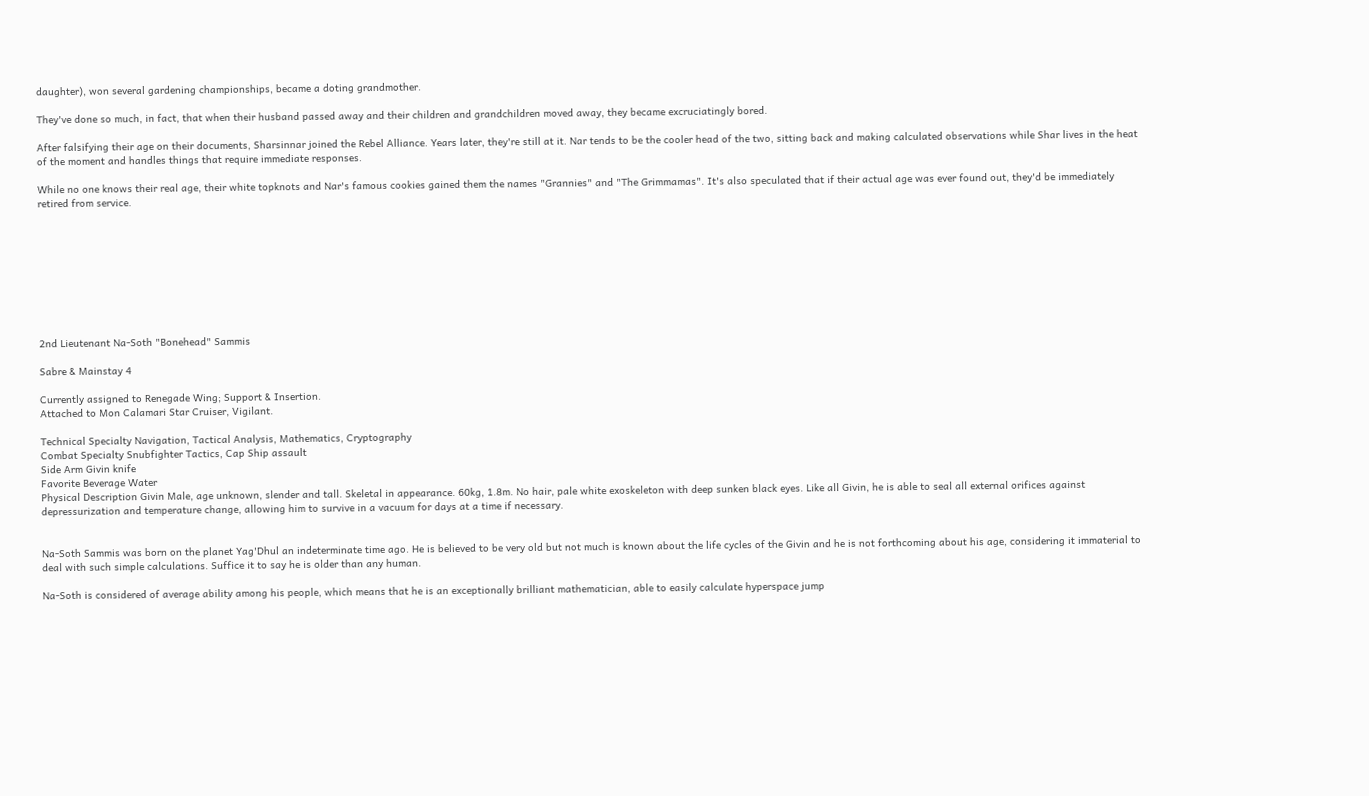daughter), won several gardening championships, became a doting grandmother.

They've done so much, in fact, that when their husband passed away and their children and grandchildren moved away, they became excruciatingly bored.

After falsifying their age on their documents, Sharsinnar joined the Rebel Alliance. Years later, they're still at it. Nar tends to be the cooler head of the two, sitting back and making calculated observations while Shar lives in the heat of the moment and handles things that require immediate responses.

While no one knows their real age, their white topknots and Nar's famous cookies gained them the names "Grannies" and "The Grimmamas". It's also speculated that if their actual age was ever found out, they'd be immediately retired from service.









2nd Lieutenant Na-Soth "Bonehead" Sammis

Sabre & Mainstay 4

Currently assigned to Renegade Wing; Support & Insertion.
Attached to Mon Calamari Star Cruiser, Vigilant.

Technical Specialty Navigation, Tactical Analysis, Mathematics, Cryptography
Combat Specialty Snubfighter Tactics, Cap Ship assault
Side Arm Givin knife
Favorite Beverage Water
Physical Description Givin Male, age unknown, slender and tall. Skeletal in appearance. 60kg, 1.8m. No hair, pale white exoskeleton with deep sunken black eyes. Like all Givin, he is able to seal all external orifices against depressurization and temperature change, allowing him to survive in a vacuum for days at a time if necessary.


Na-Soth Sammis was born on the planet Yag'Dhul an indeterminate time ago. He is believed to be very old but not much is known about the life cycles of the Givin and he is not forthcoming about his age, considering it immaterial to deal with such simple calculations. Suffice it to say he is older than any human.

Na-Soth is considered of average ability among his people, which means that he is an exceptionally brilliant mathematician, able to easily calculate hyperspace jump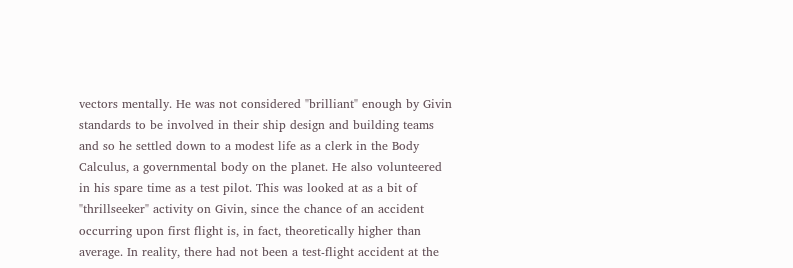vectors mentally. He was not considered "brilliant" enough by Givin standards to be involved in their ship design and building teams and so he settled down to a modest life as a clerk in the Body Calculus, a governmental body on the planet. He also volunteered in his spare time as a test pilot. This was looked at as a bit of "thrillseeker" activity on Givin, since the chance of an accident occurring upon first flight is, in fact, theoretically higher than average. In reality, there had not been a test-flight accident at the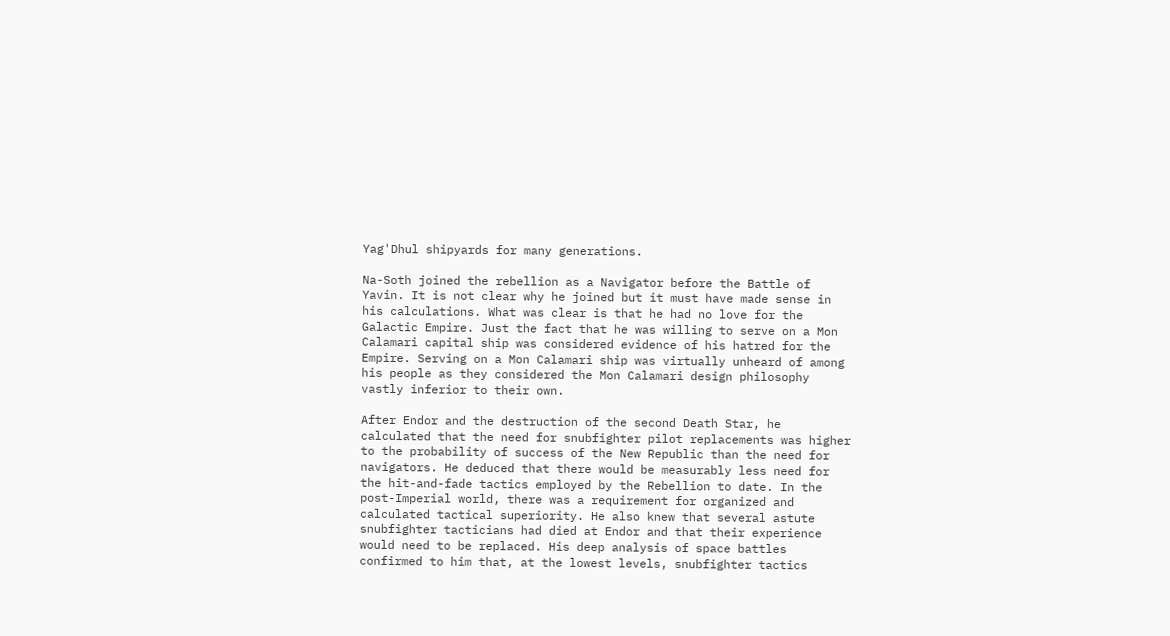Yag'Dhul shipyards for many generations.

Na-Soth joined the rebellion as a Navigator before the Battle of Yavin. It is not clear why he joined but it must have made sense in his calculations. What was clear is that he had no love for the Galactic Empire. Just the fact that he was willing to serve on a Mon Calamari capital ship was considered evidence of his hatred for the Empire. Serving on a Mon Calamari ship was virtually unheard of among his people as they considered the Mon Calamari design philosophy vastly inferior to their own.

After Endor and the destruction of the second Death Star, he calculated that the need for snubfighter pilot replacements was higher to the probability of success of the New Republic than the need for navigators. He deduced that there would be measurably less need for the hit-and-fade tactics employed by the Rebellion to date. In the post-Imperial world, there was a requirement for organized and calculated tactical superiority. He also knew that several astute snubfighter tacticians had died at Endor and that their experience would need to be replaced. His deep analysis of space battles confirmed to him that, at the lowest levels, snubfighter tactics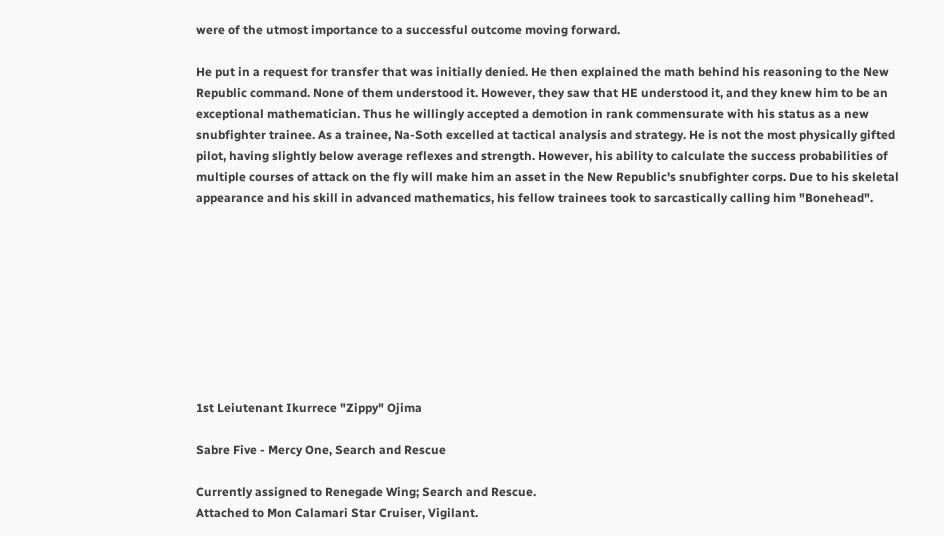were of the utmost importance to a successful outcome moving forward.

He put in a request for transfer that was initially denied. He then explained the math behind his reasoning to the New Republic command. None of them understood it. However, they saw that HE understood it, and they knew him to be an exceptional mathematician. Thus he willingly accepted a demotion in rank commensurate with his status as a new snubfighter trainee. As a trainee, Na-Soth excelled at tactical analysis and strategy. He is not the most physically gifted pilot, having slightly below average reflexes and strength. However, his ability to calculate the success probabilities of multiple courses of attack on the fly will make him an asset in the New Republic's snubfighter corps. Due to his skeletal appearance and his skill in advanced mathematics, his fellow trainees took to sarcastically calling him "Bonehead".









1st Leiutenant Ikurrece "Zippy" Ojima

Sabre Five - Mercy One, Search and Rescue

Currently assigned to Renegade Wing; Search and Rescue.
Attached to Mon Calamari Star Cruiser, Vigilant.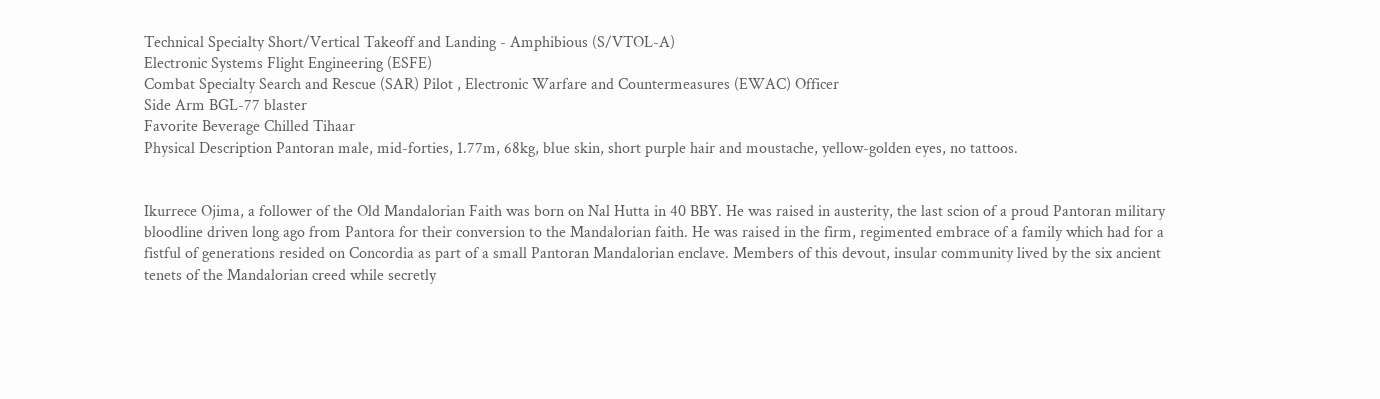Technical Specialty Short/Vertical Takeoff and Landing - Amphibious (S/VTOL-A)
Electronic Systems Flight Engineering (ESFE)
Combat Specialty Search and Rescue (SAR) Pilot , Electronic Warfare and Countermeasures (EWAC) Officer
Side Arm BGL-77 blaster
Favorite Beverage Chilled Tihaar
Physical Description Pantoran male, mid-forties, 1.77m, 68kg, blue skin, short purple hair and moustache, yellow-golden eyes, no tattoos.


Ikurrece Ojima, a follower of the Old Mandalorian Faith was born on Nal Hutta in 40 BBY. He was raised in austerity, the last scion of a proud Pantoran military bloodline driven long ago from Pantora for their conversion to the Mandalorian faith. He was raised in the firm, regimented embrace of a family which had for a fistful of generations resided on Concordia as part of a small Pantoran Mandalorian enclave. Members of this devout, insular community lived by the six ancient tenets of the Mandalorian creed while secretly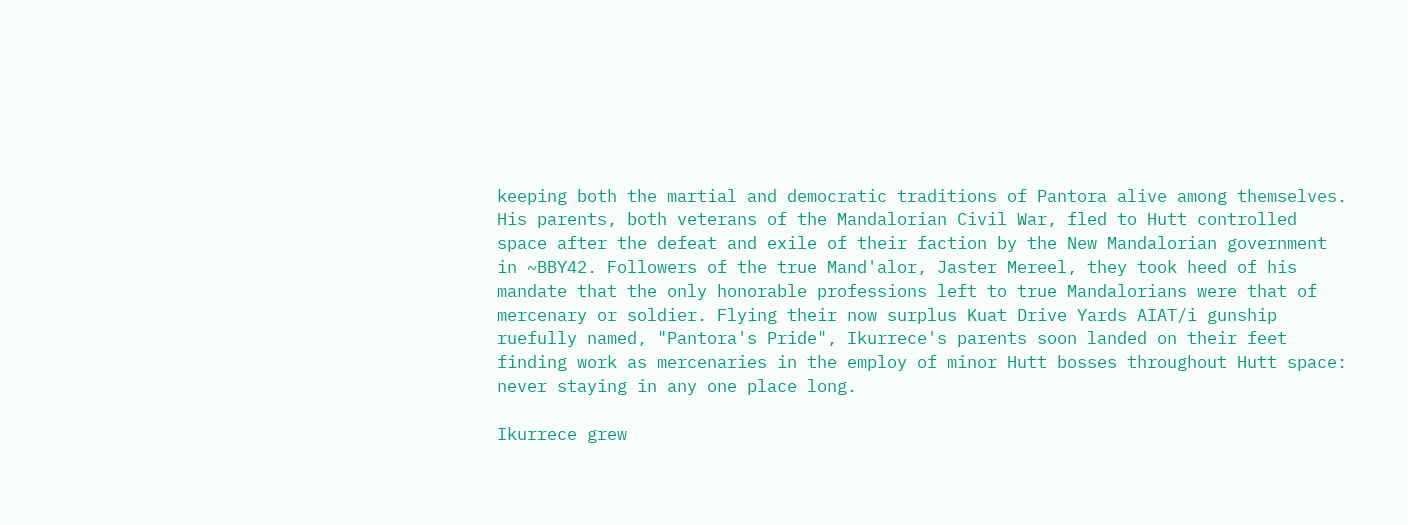keeping both the martial and democratic traditions of Pantora alive among themselves. His parents, both veterans of the Mandalorian Civil War, fled to Hutt controlled space after the defeat and exile of their faction by the New Mandalorian government in ~BBY42. Followers of the true Mand'alor, Jaster Mereel, they took heed of his mandate that the only honorable professions left to true Mandalorians were that of mercenary or soldier. Flying their now surplus Kuat Drive Yards AIAT/i gunship ruefully named, "Pantora's Pride", Ikurrece's parents soon landed on their feet finding work as mercenaries in the employ of minor Hutt bosses throughout Hutt space: never staying in any one place long.

Ikurrece grew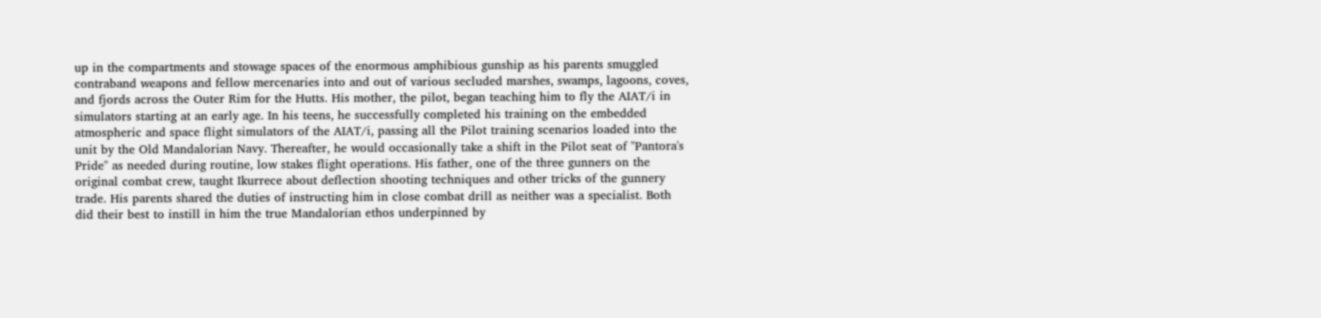up in the compartments and stowage spaces of the enormous amphibious gunship as his parents smuggled contraband weapons and fellow mercenaries into and out of various secluded marshes, swamps, lagoons, coves, and fjords across the Outer Rim for the Hutts. His mother, the pilot, began teaching him to fly the AIAT/i in simulators starting at an early age. In his teens, he successfully completed his training on the embedded atmospheric and space flight simulators of the AIAT/i, passing all the Pilot training scenarios loaded into the unit by the Old Mandalorian Navy. Thereafter, he would occasionally take a shift in the Pilot seat of "Pantora's Pride" as needed during routine, low stakes flight operations. His father, one of the three gunners on the original combat crew, taught Ikurrece about deflection shooting techniques and other tricks of the gunnery trade. His parents shared the duties of instructing him in close combat drill as neither was a specialist. Both did their best to instill in him the true Mandalorian ethos underpinned by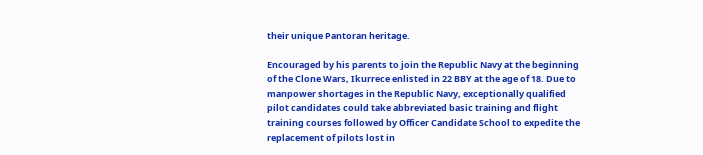their unique Pantoran heritage.

Encouraged by his parents to join the Republic Navy at the beginning of the Clone Wars, Ikurrece enlisted in 22 BBY at the age of 18. Due to manpower shortages in the Republic Navy, exceptionally qualified pilot candidates could take abbreviated basic training and flight training courses followed by Officer Candidate School to expedite the replacement of pilots lost in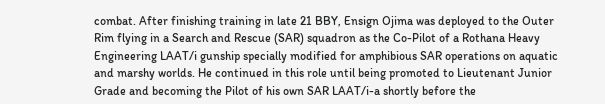combat. After finishing training in late 21 BBY, Ensign Ojima was deployed to the Outer Rim flying in a Search and Rescue (SAR) squadron as the Co-Pilot of a Rothana Heavy Engineering LAAT/i gunship specially modified for amphibious SAR operations on aquatic and marshy worlds. He continued in this role until being promoted to Lieutenant Junior Grade and becoming the Pilot of his own SAR LAAT/i-a shortly before the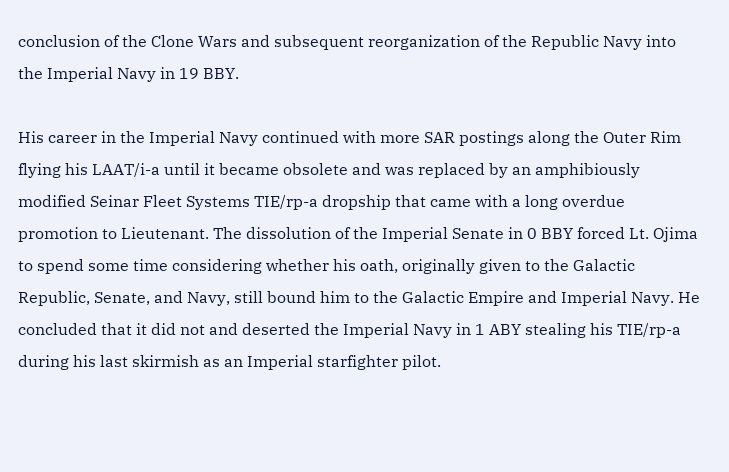conclusion of the Clone Wars and subsequent reorganization of the Republic Navy into the Imperial Navy in 19 BBY.

His career in the Imperial Navy continued with more SAR postings along the Outer Rim flying his LAAT/i-a until it became obsolete and was replaced by an amphibiously modified Seinar Fleet Systems TIE/rp-a dropship that came with a long overdue promotion to Lieutenant. The dissolution of the Imperial Senate in 0 BBY forced Lt. Ojima to spend some time considering whether his oath, originally given to the Galactic Republic, Senate, and Navy, still bound him to the Galactic Empire and Imperial Navy. He concluded that it did not and deserted the Imperial Navy in 1 ABY stealing his TIE/rp-a during his last skirmish as an Imperial starfighter pilot.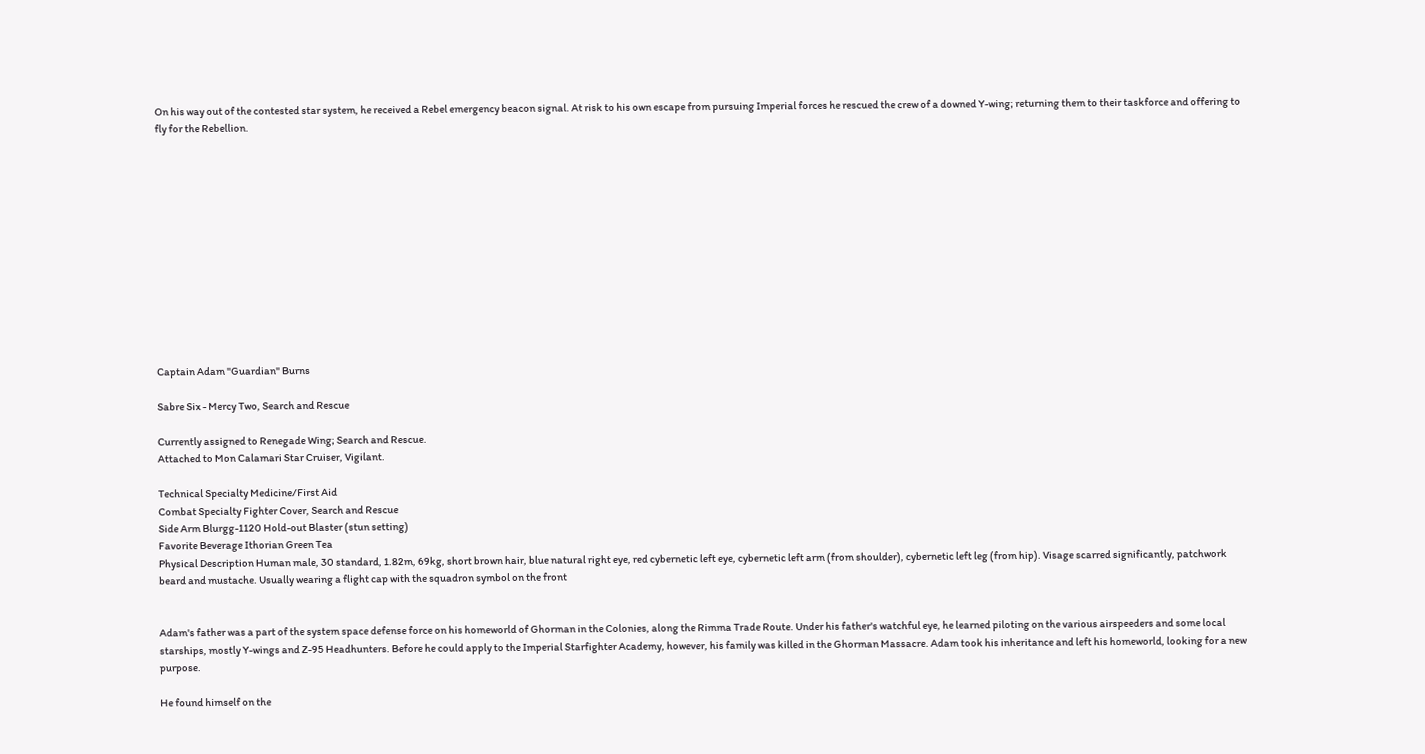On his way out of the contested star system, he received a Rebel emergency beacon signal. At risk to his own escape from pursuing Imperial forces he rescued the crew of a downed Y-wing; returning them to their taskforce and offering to fly for the Rebellion.













Captain Adam "Guardian" Burns

Sabre Six - Mercy Two, Search and Rescue

Currently assigned to Renegade Wing; Search and Rescue.
Attached to Mon Calamari Star Cruiser, Vigilant.

Technical Specialty Medicine/First Aid
Combat Specialty Fighter Cover, Search and Rescue
Side Arm Blurgg-1120 Hold-out Blaster (stun setting)
Favorite Beverage Ithorian Green Tea
Physical Description Human male, 30 standard, 1.82m, 69kg, short brown hair, blue natural right eye, red cybernetic left eye, cybernetic left arm (from shoulder), cybernetic left leg (from hip). Visage scarred significantly, patchwork beard and mustache. Usually wearing a flight cap with the squadron symbol on the front


Adam's father was a part of the system space defense force on his homeworld of Ghorman in the Colonies, along the Rimma Trade Route. Under his father's watchful eye, he learned piloting on the various airspeeders and some local starships, mostly Y-wings and Z-95 Headhunters. Before he could apply to the Imperial Starfighter Academy, however, his family was killed in the Ghorman Massacre. Adam took his inheritance and left his homeworld, looking for a new purpose.

He found himself on the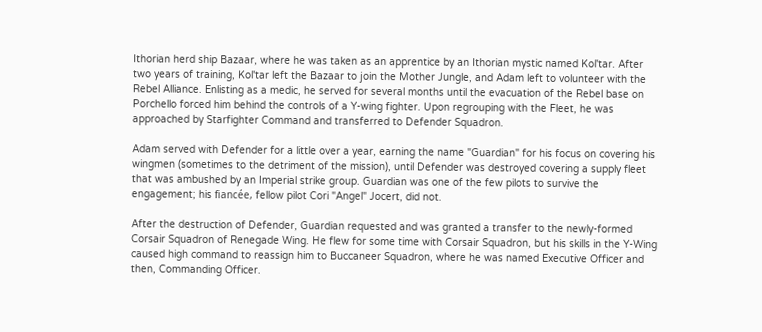Ithorian herd ship Bazaar, where he was taken as an apprentice by an Ithorian mystic named Kol'tar. After two years of training, Kol'tar left the Bazaar to join the Mother Jungle, and Adam left to volunteer with the Rebel Alliance. Enlisting as a medic, he served for several months until the evacuation of the Rebel base on Porchello forced him behind the controls of a Y-wing fighter. Upon regrouping with the Fleet, he was approached by Starfighter Command and transferred to Defender Squadron.

Adam served with Defender for a little over a year, earning the name "Guardian" for his focus on covering his wingmen (sometimes to the detriment of the mission), until Defender was destroyed covering a supply fleet that was ambushed by an Imperial strike group. Guardian was one of the few pilots to survive the engagement; his fiancée, fellow pilot Cori "Angel" Jocert, did not.

After the destruction of Defender, Guardian requested and was granted a transfer to the newly-formed Corsair Squadron of Renegade Wing. He flew for some time with Corsair Squadron, but his skills in the Y-Wing caused high command to reassign him to Buccaneer Squadron, where he was named Executive Officer and then, Commanding Officer.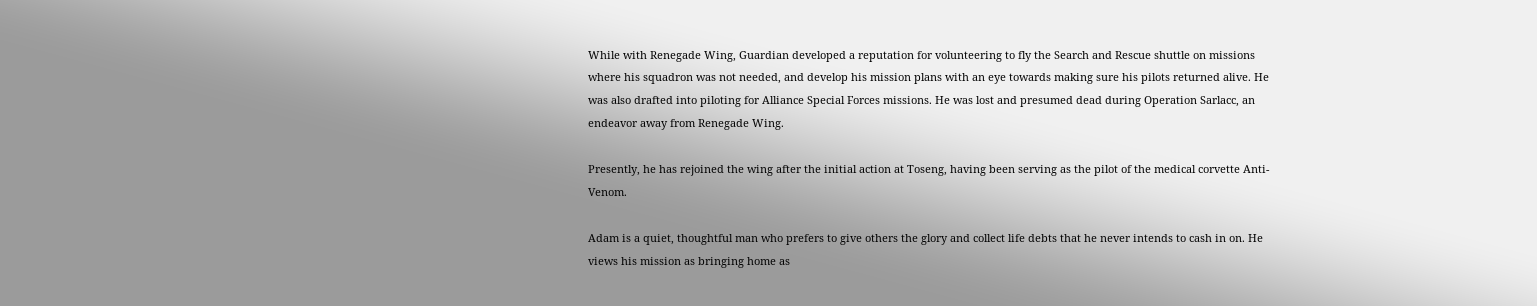While with Renegade Wing, Guardian developed a reputation for volunteering to fly the Search and Rescue shuttle on missions where his squadron was not needed, and develop his mission plans with an eye towards making sure his pilots returned alive. He was also drafted into piloting for Alliance Special Forces missions. He was lost and presumed dead during Operation Sarlacc, an endeavor away from Renegade Wing.

Presently, he has rejoined the wing after the initial action at Toseng, having been serving as the pilot of the medical corvette Anti-Venom.

Adam is a quiet, thoughtful man who prefers to give others the glory and collect life debts that he never intends to cash in on. He views his mission as bringing home as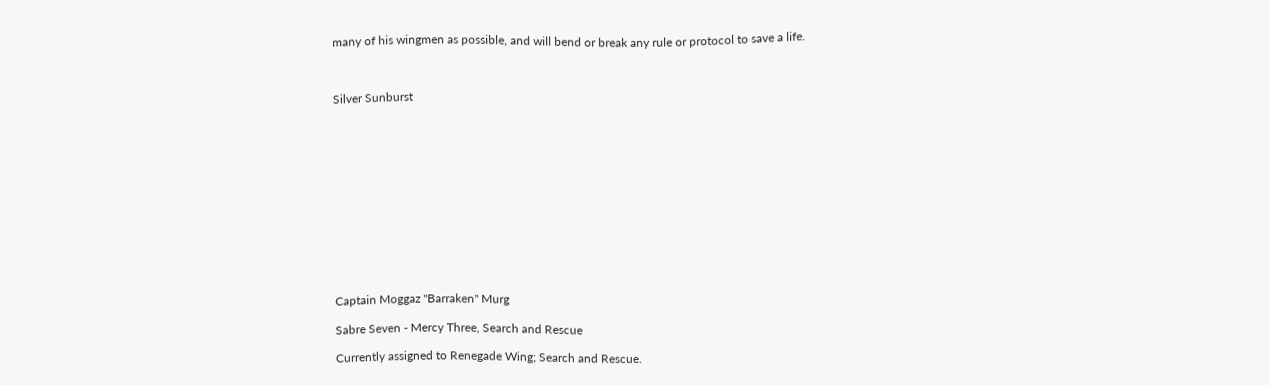many of his wingmen as possible, and will bend or break any rule or protocol to save a life.



Silver Sunburst













Captain Moggaz "Barraken" Murg

Sabre Seven - Mercy Three, Search and Rescue

Currently assigned to Renegade Wing; Search and Rescue.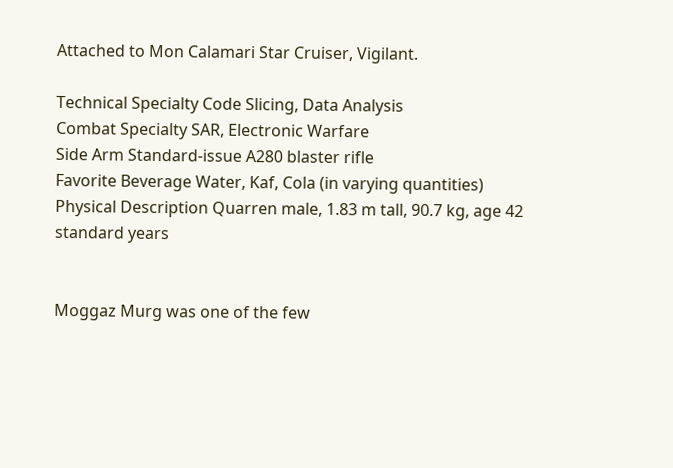Attached to Mon Calamari Star Cruiser, Vigilant.

Technical Specialty Code Slicing, Data Analysis
Combat Specialty SAR, Electronic Warfare
Side Arm Standard-issue A280 blaster rifle
Favorite Beverage Water, Kaf, Cola (in varying quantities)
Physical Description Quarren male, 1.83 m tall, 90.7 kg, age 42 standard years


Moggaz Murg was one of the few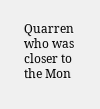Quarren who was closer to the Mon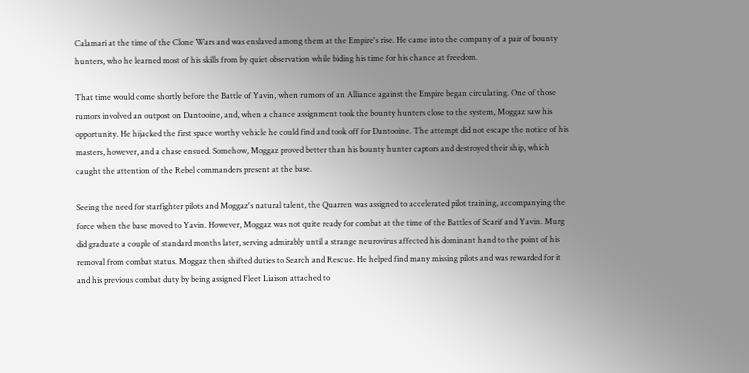Calamari at the time of the Clone Wars and was enslaved among them at the Empire's rise. He came into the company of a pair of bounty hunters, who he learned most of his skills from by quiet observation while biding his time for his chance at freedom.

That time would come shortly before the Battle of Yavin, when rumors of an Alliance against the Empire began circulating. One of those rumors involved an outpost on Dantooine, and, when a chance assignment took the bounty hunters close to the system, Moggaz saw his opportunity. He hijacked the first space worthy vehicle he could find and took off for Dantooine. The attempt did not escape the notice of his masters, however, and a chase ensued. Somehow, Moggaz proved better than his bounty hunter captors and destroyed their ship, which caught the attention of the Rebel commanders present at the base.

Seeing the need for starfighter pilots and Moggaz's natural talent, the Quarren was assigned to accelerated pilot training, accompanying the force when the base moved to Yavin. However, Moggaz was not quite ready for combat at the time of the Battles of Scarif and Yavin. Murg did graduate a couple of standard months later, serving admirably until a strange neurovirus affected his dominant hand to the point of his removal from combat status. Moggaz then shifted duties to Search and Rescue. He helped find many missing pilots and was rewarded for it and his previous combat duty by being assigned Fleet Liaison attached to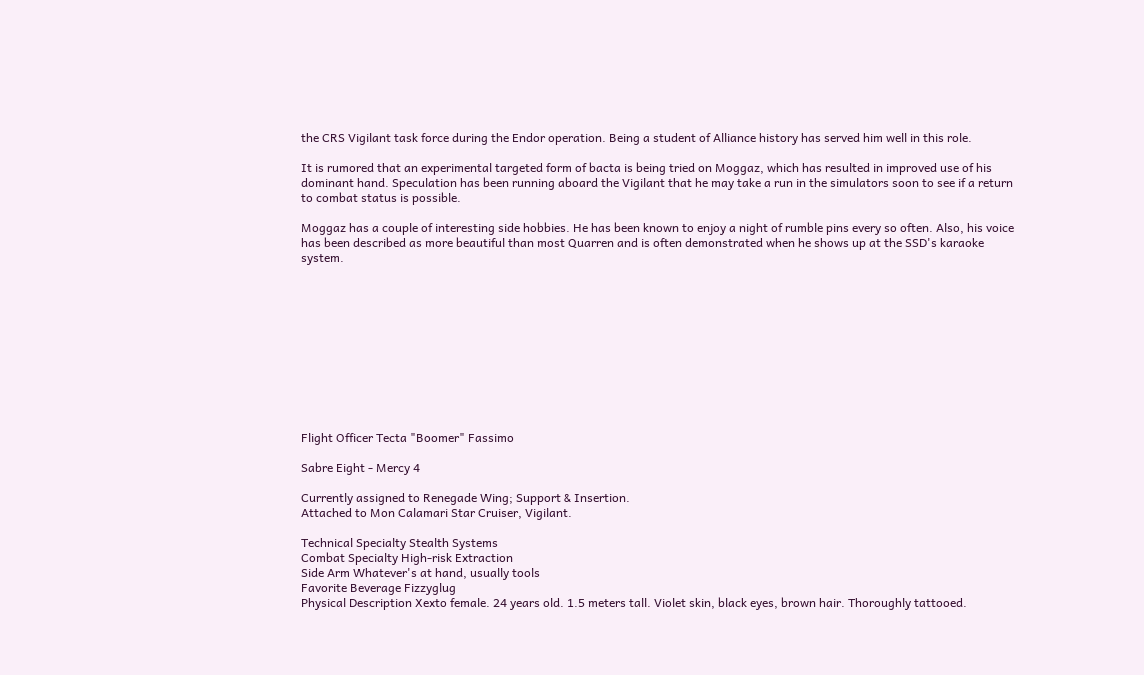the CRS Vigilant task force during the Endor operation. Being a student of Alliance history has served him well in this role.

It is rumored that an experimental targeted form of bacta is being tried on Moggaz, which has resulted in improved use of his dominant hand. Speculation has been running aboard the Vigilant that he may take a run in the simulators soon to see if a return to combat status is possible.

Moggaz has a couple of interesting side hobbies. He has been known to enjoy a night of rumble pins every so often. Also, his voice has been described as more beautiful than most Quarren and is often demonstrated when he shows up at the SSD's karaoke system.











Flight Officer Tecta "Boomer" Fassimo

Sabre Eight - Mercy 4

Currently assigned to Renegade Wing; Support & Insertion.
Attached to Mon Calamari Star Cruiser, Vigilant.

Technical Specialty Stealth Systems
Combat Specialty High-risk Extraction
Side Arm Whatever's at hand, usually tools
Favorite Beverage Fizzyglug
Physical Description Xexto female. 24 years old. 1.5 meters tall. Violet skin, black eyes, brown hair. Thoroughly tattooed.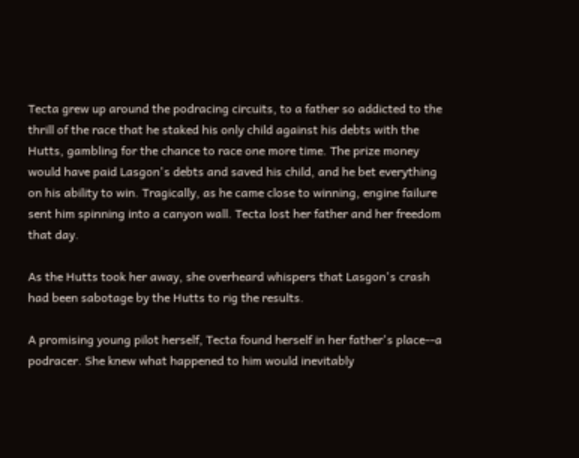Tecta grew up around the podracing circuits, to a father so addicted to the thrill of the race that he staked his only child against his debts with the Hutts, gambling for the chance to race one more time. The prize money would have paid Lasgon's debts and saved his child, and he bet everything on his ability to win. Tragically, as he came close to winning, engine failure sent him spinning into a canyon wall. Tecta lost her father and her freedom that day.

As the Hutts took her away, she overheard whispers that Lasgon's crash had been sabotage by the Hutts to rig the results.

A promising young pilot herself, Tecta found herself in her father's place--a podracer. She knew what happened to him would inevitably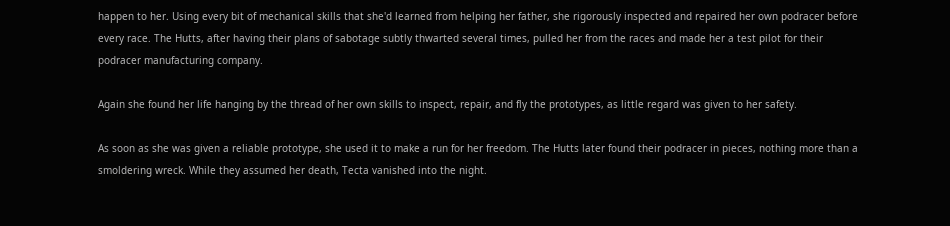happen to her. Using every bit of mechanical skills that she'd learned from helping her father, she rigorously inspected and repaired her own podracer before every race. The Hutts, after having their plans of sabotage subtly thwarted several times, pulled her from the races and made her a test pilot for their podracer manufacturing company.

Again she found her life hanging by the thread of her own skills to inspect, repair, and fly the prototypes, as little regard was given to her safety.

As soon as she was given a reliable prototype, she used it to make a run for her freedom. The Hutts later found their podracer in pieces, nothing more than a smoldering wreck. While they assumed her death, Tecta vanished into the night.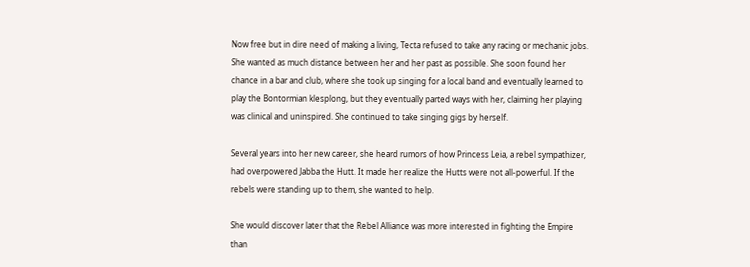Now free but in dire need of making a living, Tecta refused to take any racing or mechanic jobs. She wanted as much distance between her and her past as possible. She soon found her chance in a bar and club, where she took up singing for a local band and eventually learned to play the Bontormian klesplong, but they eventually parted ways with her, claiming her playing was clinical and uninspired. She continued to take singing gigs by herself.

Several years into her new career, she heard rumors of how Princess Leia, a rebel sympathizer, had overpowered Jabba the Hutt. It made her realize the Hutts were not all-powerful. If the rebels were standing up to them, she wanted to help.

She would discover later that the Rebel Alliance was more interested in fighting the Empire than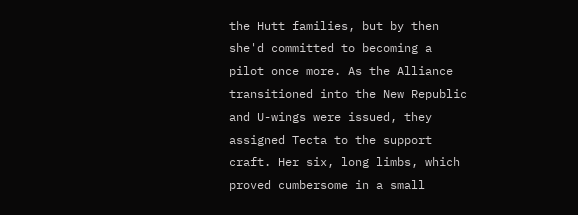the Hutt families, but by then she'd committed to becoming a pilot once more. As the Alliance transitioned into the New Republic and U-wings were issued, they assigned Tecta to the support craft. Her six, long limbs, which proved cumbersome in a small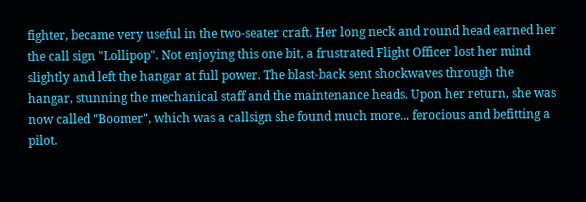fighter, became very useful in the two-seater craft. Her long neck and round head earned her the call sign "Lollipop". Not enjoying this one bit, a frustrated Flight Officer lost her mind slightly and left the hangar at full power. The blast-back sent shockwaves through the hangar, stunning the mechanical staff and the maintenance heads. Upon her return, she was now called "Boomer", which was a callsign she found much more... ferocious and befitting a pilot.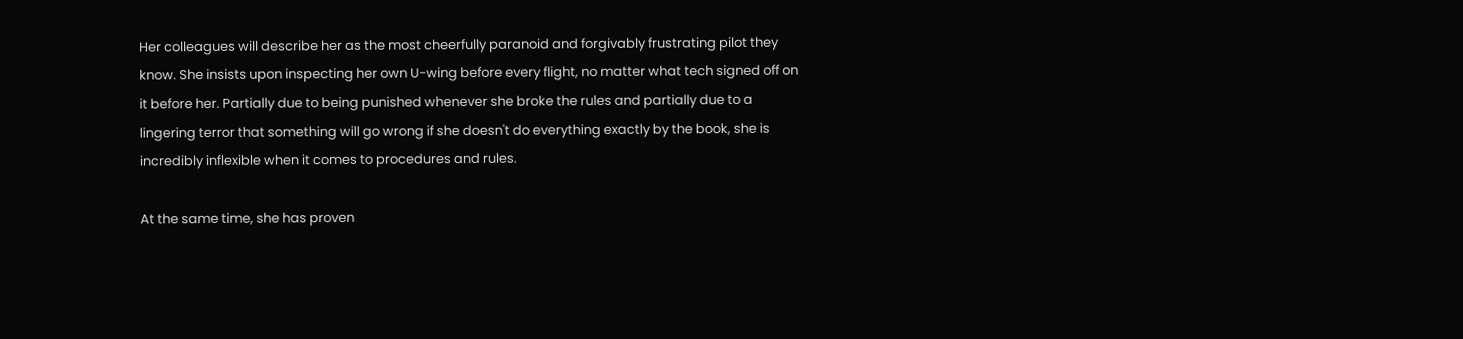Her colleagues will describe her as the most cheerfully paranoid and forgivably frustrating pilot they know. She insists upon inspecting her own U-wing before every flight, no matter what tech signed off on it before her. Partially due to being punished whenever she broke the rules and partially due to a lingering terror that something will go wrong if she doesn't do everything exactly by the book, she is incredibly inflexible when it comes to procedures and rules.

At the same time, she has proven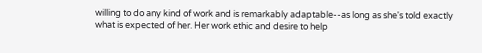willing to do any kind of work and is remarkably adaptable--as long as she's told exactly what is expected of her. Her work ethic and desire to help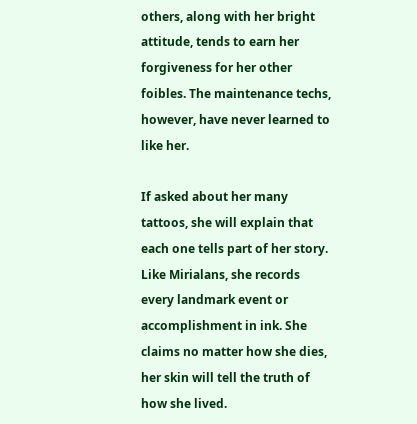others, along with her bright attitude, tends to earn her forgiveness for her other foibles. The maintenance techs, however, have never learned to like her.

If asked about her many tattoos, she will explain that each one tells part of her story. Like Mirialans, she records every landmark event or accomplishment in ink. She claims no matter how she dies, her skin will tell the truth of how she lived.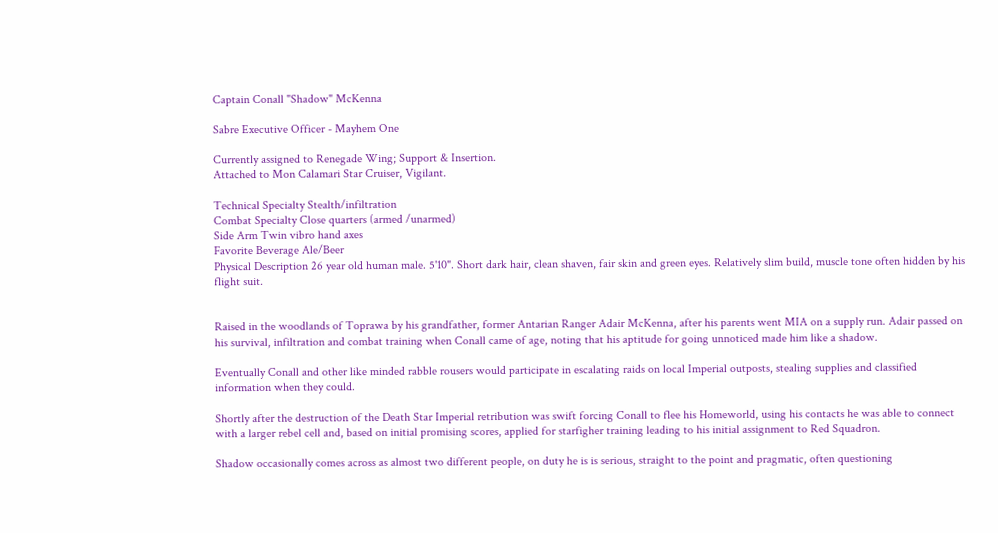Captain Conall "Shadow" McKenna

Sabre Executive Officer - Mayhem One

Currently assigned to Renegade Wing; Support & Insertion.
Attached to Mon Calamari Star Cruiser, Vigilant.

Technical Specialty Stealth/infiltration
Combat Specialty Close quarters (armed /unarmed)
Side Arm Twin vibro hand axes
Favorite Beverage Ale/Beer
Physical Description 26 year old human male. 5'10". Short dark hair, clean shaven, fair skin and green eyes. Relatively slim build, muscle tone often hidden by his flight suit.


Raised in the woodlands of Toprawa by his grandfather, former Antarian Ranger Adair McKenna, after his parents went MIA on a supply run. Adair passed on his survival, infiltration and combat training when Conall came of age, noting that his aptitude for going unnoticed made him like a shadow.

Eventually Conall and other like minded rabble rousers would participate in escalating raids on local Imperial outposts, stealing supplies and classified information when they could.

Shortly after the destruction of the Death Star Imperial retribution was swift forcing Conall to flee his Homeworld, using his contacts he was able to connect with a larger rebel cell and, based on initial promising scores, applied for starfigher training leading to his initial assignment to Red Squadron.

Shadow occasionally comes across as almost two different people, on duty he is is serious, straight to the point and pragmatic, often questioning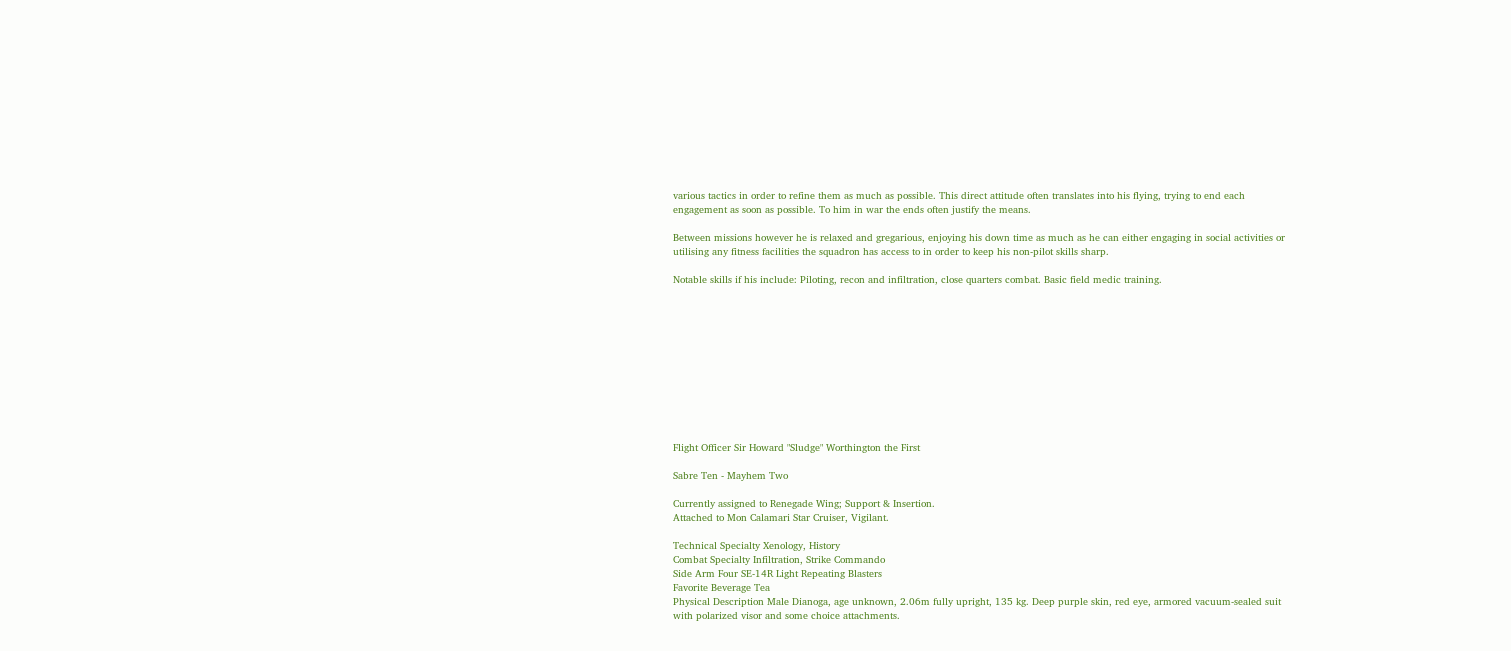various tactics in order to refine them as much as possible. This direct attitude often translates into his flying, trying to end each engagement as soon as possible. To him in war the ends often justify the means.

Between missions however he is relaxed and gregarious, enjoying his down time as much as he can either engaging in social activities or utilising any fitness facilities the squadron has access to in order to keep his non-pilot skills sharp.

Notable skills if his include: Piloting, recon and infiltration, close quarters combat. Basic field medic training.











Flight Officer Sir Howard "Sludge" Worthington the First

Sabre Ten - Mayhem Two

Currently assigned to Renegade Wing; Support & Insertion.
Attached to Mon Calamari Star Cruiser, Vigilant.

Technical Specialty Xenology, History
Combat Specialty Infiltration, Strike Commando
Side Arm Four SE-14R Light Repeating Blasters
Favorite Beverage Tea
Physical Description Male Dianoga, age unknown, 2.06m fully upright, 135 kg. Deep purple skin, red eye, armored vacuum-sealed suit with polarized visor and some choice attachments.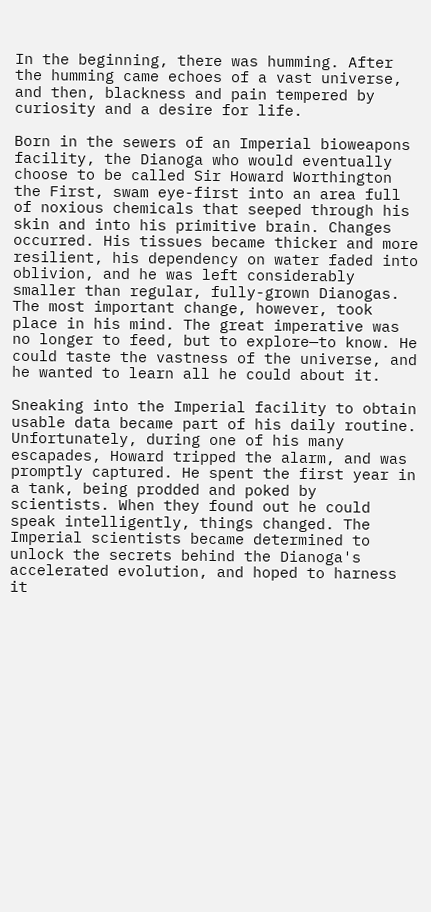In the beginning, there was humming. After the humming came echoes of a vast universe, and then, blackness and pain tempered by curiosity and a desire for life.

Born in the sewers of an Imperial bioweapons facility, the Dianoga who would eventually choose to be called Sir Howard Worthington the First, swam eye-first into an area full of noxious chemicals that seeped through his skin and into his primitive brain. Changes occurred. His tissues became thicker and more resilient, his dependency on water faded into oblivion, and he was left considerably smaller than regular, fully-grown Dianogas. The most important change, however, took place in his mind. The great imperative was no longer to feed, but to explore—to know. He could taste the vastness of the universe, and he wanted to learn all he could about it.

Sneaking into the Imperial facility to obtain usable data became part of his daily routine. Unfortunately, during one of his many escapades, Howard tripped the alarm, and was promptly captured. He spent the first year in a tank, being prodded and poked by scientists. When they found out he could speak intelligently, things changed. The Imperial scientists became determined to unlock the secrets behind the Dianoga's accelerated evolution, and hoped to harness it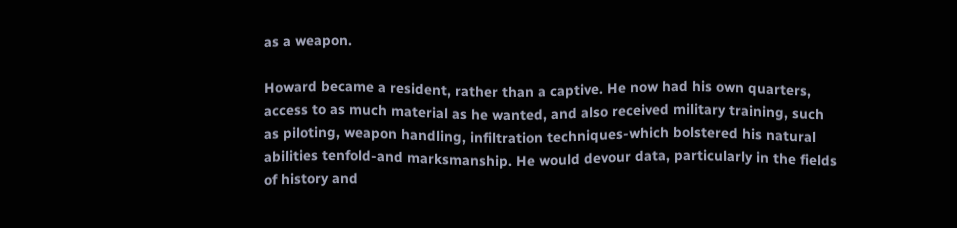as a weapon.

Howard became a resident, rather than a captive. He now had his own quarters, access to as much material as he wanted, and also received military training, such as piloting, weapon handling, infiltration techniques-which bolstered his natural abilities tenfold-and marksmanship. He would devour data, particularly in the fields of history and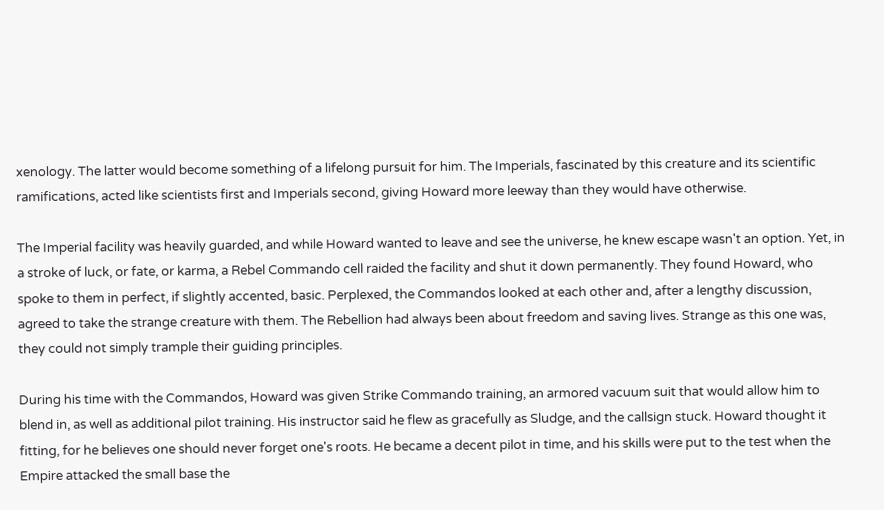xenology. The latter would become something of a lifelong pursuit for him. The Imperials, fascinated by this creature and its scientific ramifications, acted like scientists first and Imperials second, giving Howard more leeway than they would have otherwise.

The Imperial facility was heavily guarded, and while Howard wanted to leave and see the universe, he knew escape wasn't an option. Yet, in a stroke of luck, or fate, or karma, a Rebel Commando cell raided the facility and shut it down permanently. They found Howard, who spoke to them in perfect, if slightly accented, basic. Perplexed, the Commandos looked at each other and, after a lengthy discussion, agreed to take the strange creature with them. The Rebellion had always been about freedom and saving lives. Strange as this one was, they could not simply trample their guiding principles.

During his time with the Commandos, Howard was given Strike Commando training, an armored vacuum suit that would allow him to blend in, as well as additional pilot training. His instructor said he flew as gracefully as Sludge, and the callsign stuck. Howard thought it fitting, for he believes one should never forget one's roots. He became a decent pilot in time, and his skills were put to the test when the Empire attacked the small base the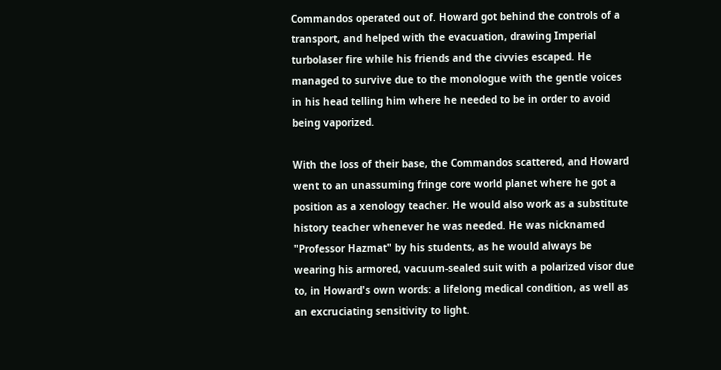Commandos operated out of. Howard got behind the controls of a transport, and helped with the evacuation, drawing Imperial turbolaser fire while his friends and the civvies escaped. He managed to survive due to the monologue with the gentle voices in his head telling him where he needed to be in order to avoid being vaporized.

With the loss of their base, the Commandos scattered, and Howard went to an unassuming fringe core world planet where he got a position as a xenology teacher. He would also work as a substitute history teacher whenever he was needed. He was nicknamed "Professor Hazmat" by his students, as he would always be wearing his armored, vacuum-sealed suit with a polarized visor due to, in Howard's own words: a lifelong medical condition, as well as an excruciating sensitivity to light.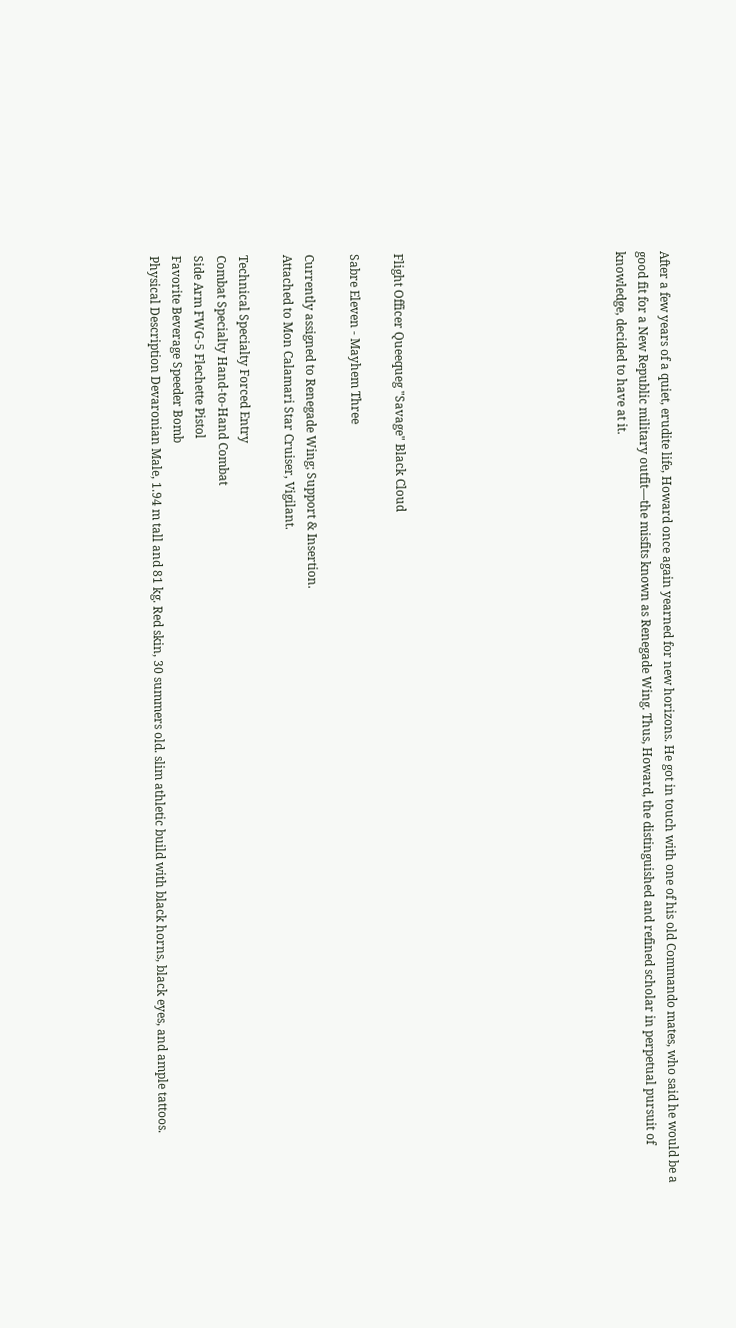After a few years of a quiet, erudite life, Howard once again yearned for new horizons. He got in touch with one of his old Commando mates, who said he would be a good fit for a New Republic military outfit—the misfits known as Renegade Wing. Thus, Howard, the distinguished and refined scholar in perpetual pursuit of knowledge, decided to have at it.









Flight Officer Queequeg "Savage" Black Cloud

Sabre Eleven - Mayhem Three

Currently assigned to Renegade Wing; Support & Insertion.
Attached to Mon Calamari Star Cruiser, Vigilant.

Technical Specialty Forced Entry
Combat Specialty Hand-to-Hand Combat
Side Arm FWG-5 Flechette Pistol
Favorite Beverage Speeder Bomb
Physical Description Devaronian Male, 1.94 m tall and 81 kg. Red skin, 30 summers old. slim athletic build with black horns, black eyes, and ample tattoos.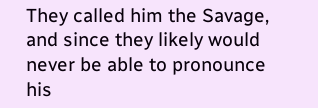They called him the Savage, and since they likely would never be able to pronounce his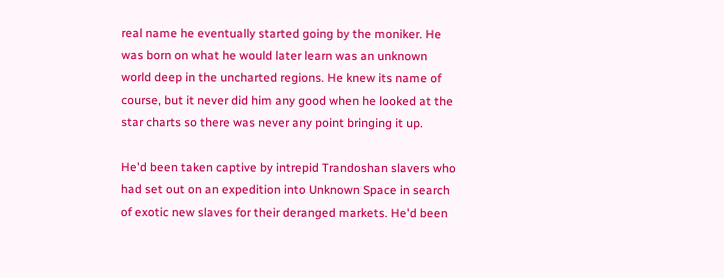real name he eventually started going by the moniker. He was born on what he would later learn was an unknown world deep in the uncharted regions. He knew its name of course, but it never did him any good when he looked at the star charts so there was never any point bringing it up.

He'd been taken captive by intrepid Trandoshan slavers who had set out on an expedition into Unknown Space in search of exotic new slaves for their deranged markets. He'd been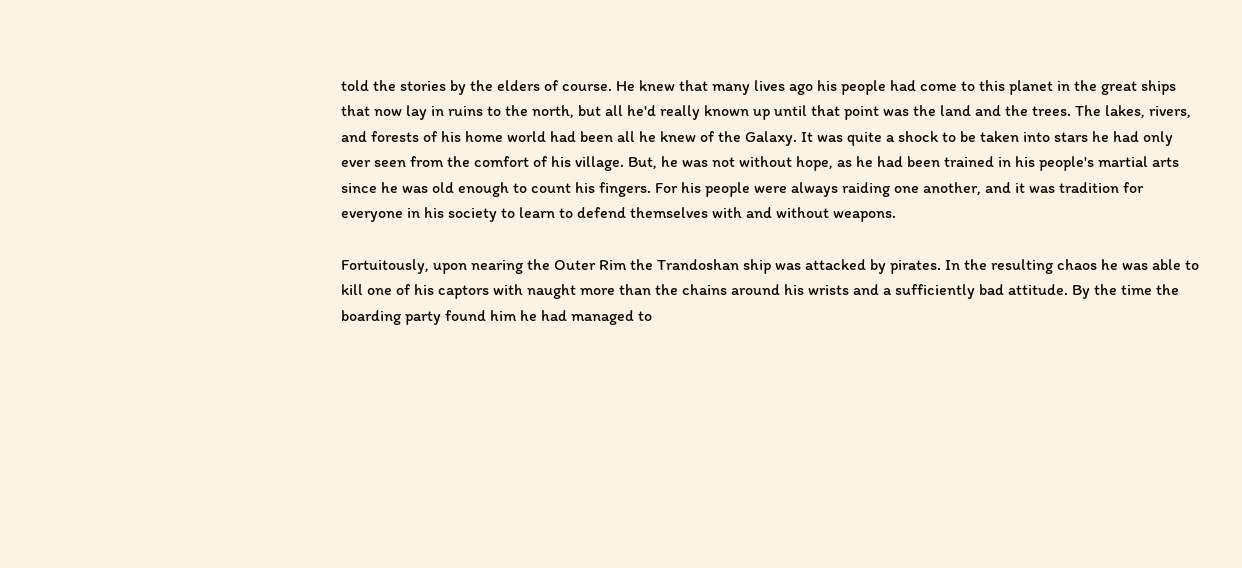told the stories by the elders of course. He knew that many lives ago his people had come to this planet in the great ships that now lay in ruins to the north, but all he'd really known up until that point was the land and the trees. The lakes, rivers, and forests of his home world had been all he knew of the Galaxy. It was quite a shock to be taken into stars he had only ever seen from the comfort of his village. But, he was not without hope, as he had been trained in his people's martial arts since he was old enough to count his fingers. For his people were always raiding one another, and it was tradition for everyone in his society to learn to defend themselves with and without weapons.

Fortuitously, upon nearing the Outer Rim the Trandoshan ship was attacked by pirates. In the resulting chaos he was able to kill one of his captors with naught more than the chains around his wrists and a sufficiently bad attitude. By the time the boarding party found him he had managed to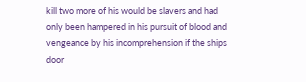kill two more of his would be slavers and had only been hampered in his pursuit of blood and vengeance by his incomprehension if the ships door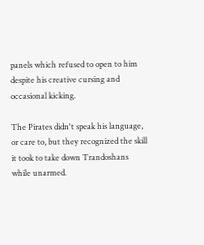panels which refused to open to him despite his creative cursing and occasional kicking.

The Pirates didn't speak his language, or care to, but they recognized the skill it took to take down Trandoshans while unarmed.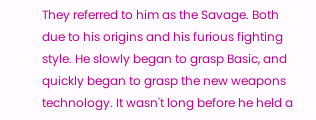They referred to him as the Savage. Both due to his origins and his furious fighting style. He slowly began to grasp Basic, and quickly began to grasp the new weapons technology. It wasn't long before he held a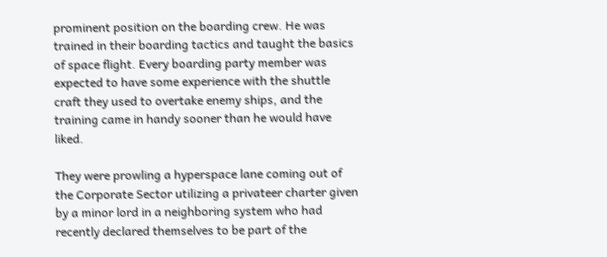prominent position on the boarding crew. He was trained in their boarding tactics and taught the basics of space flight. Every boarding party member was expected to have some experience with the shuttle craft they used to overtake enemy ships, and the training came in handy sooner than he would have liked.

They were prowling a hyperspace lane coming out of the Corporate Sector utilizing a privateer charter given by a minor lord in a neighboring system who had recently declared themselves to be part of the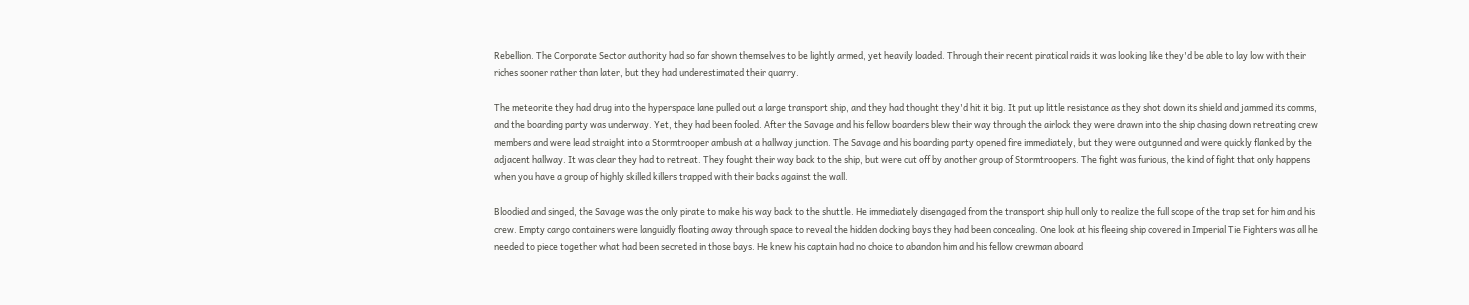Rebellion. The Corporate Sector authority had so far shown themselves to be lightly armed, yet heavily loaded. Through their recent piratical raids it was looking like they'd be able to lay low with their riches sooner rather than later, but they had underestimated their quarry.

The meteorite they had drug into the hyperspace lane pulled out a large transport ship, and they had thought they'd hit it big. It put up little resistance as they shot down its shield and jammed its comms, and the boarding party was underway. Yet, they had been fooled. After the Savage and his fellow boarders blew their way through the airlock they were drawn into the ship chasing down retreating crew members and were lead straight into a Stormtrooper ambush at a hallway junction. The Savage and his boarding party opened fire immediately, but they were outgunned and were quickly flanked by the adjacent hallway. It was clear they had to retreat. They fought their way back to the ship, but were cut off by another group of Stormtroopers. The fight was furious, the kind of fight that only happens when you have a group of highly skilled killers trapped with their backs against the wall.

Bloodied and singed, the Savage was the only pirate to make his way back to the shuttle. He immediately disengaged from the transport ship hull only to realize the full scope of the trap set for him and his crew. Empty cargo containers were languidly floating away through space to reveal the hidden docking bays they had been concealing. One look at his fleeing ship covered in Imperial Tie Fighters was all he needed to piece together what had been secreted in those bays. He knew his captain had no choice to abandon him and his fellow crewman aboard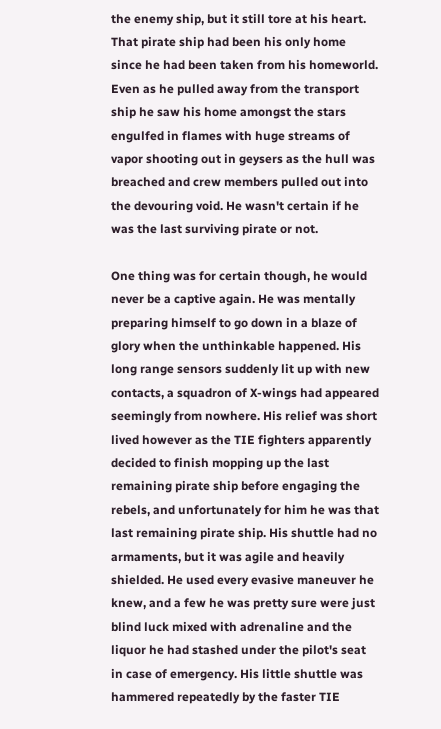the enemy ship, but it still tore at his heart. That pirate ship had been his only home since he had been taken from his homeworld. Even as he pulled away from the transport ship he saw his home amongst the stars engulfed in flames with huge streams of vapor shooting out in geysers as the hull was breached and crew members pulled out into the devouring void. He wasn't certain if he was the last surviving pirate or not.

One thing was for certain though, he would never be a captive again. He was mentally preparing himself to go down in a blaze of glory when the unthinkable happened. His long range sensors suddenly lit up with new contacts, a squadron of X-wings had appeared seemingly from nowhere. His relief was short lived however as the TIE fighters apparently decided to finish mopping up the last remaining pirate ship before engaging the rebels, and unfortunately for him he was that last remaining pirate ship. His shuttle had no armaments, but it was agile and heavily shielded. He used every evasive maneuver he knew, and a few he was pretty sure were just blind luck mixed with adrenaline and the liquor he had stashed under the pilot's seat in case of emergency. His little shuttle was hammered repeatedly by the faster TIE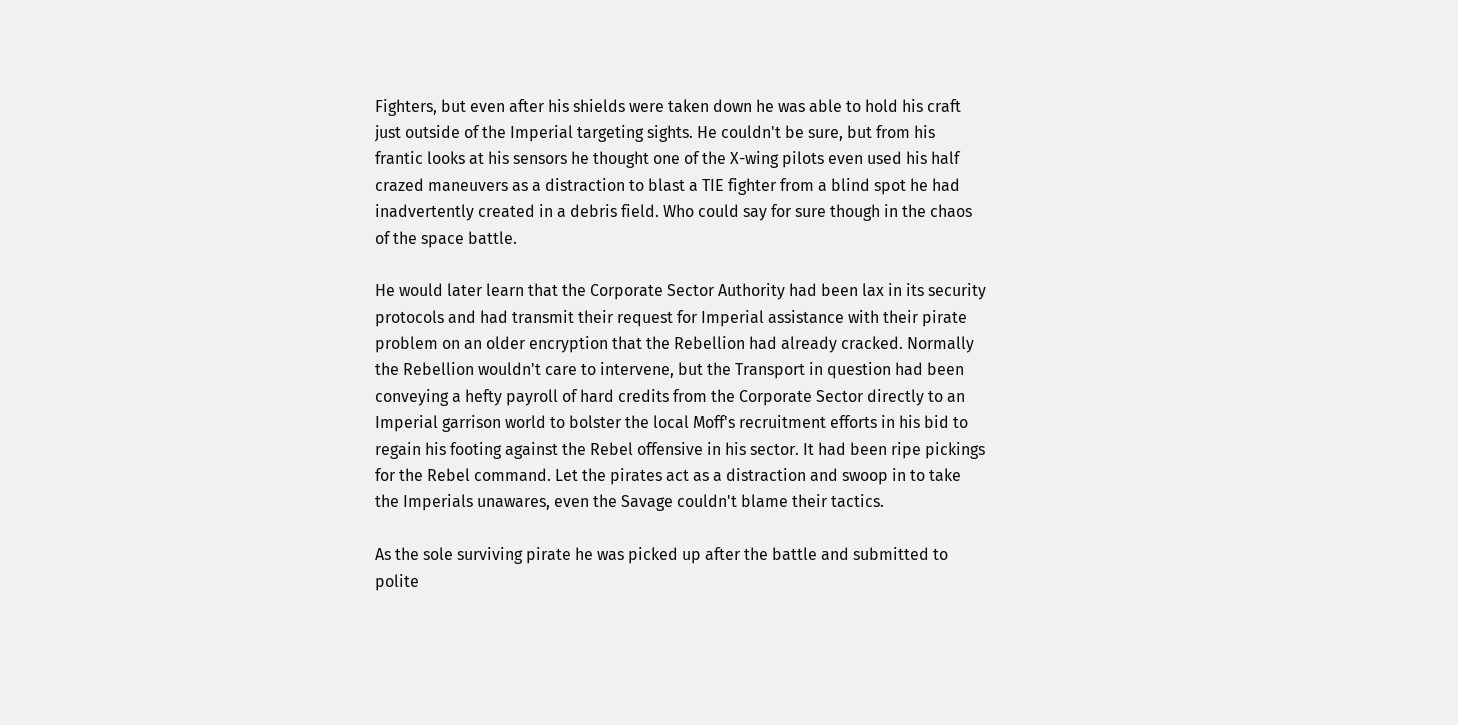Fighters, but even after his shields were taken down he was able to hold his craft just outside of the Imperial targeting sights. He couldn't be sure, but from his frantic looks at his sensors he thought one of the X-wing pilots even used his half crazed maneuvers as a distraction to blast a TIE fighter from a blind spot he had inadvertently created in a debris field. Who could say for sure though in the chaos of the space battle.

He would later learn that the Corporate Sector Authority had been lax in its security protocols and had transmit their request for Imperial assistance with their pirate problem on an older encryption that the Rebellion had already cracked. Normally the Rebellion wouldn't care to intervene, but the Transport in question had been conveying a hefty payroll of hard credits from the Corporate Sector directly to an Imperial garrison world to bolster the local Moff's recruitment efforts in his bid to regain his footing against the Rebel offensive in his sector. It had been ripe pickings for the Rebel command. Let the pirates act as a distraction and swoop in to take the Imperials unawares, even the Savage couldn't blame their tactics.

As the sole surviving pirate he was picked up after the battle and submitted to polite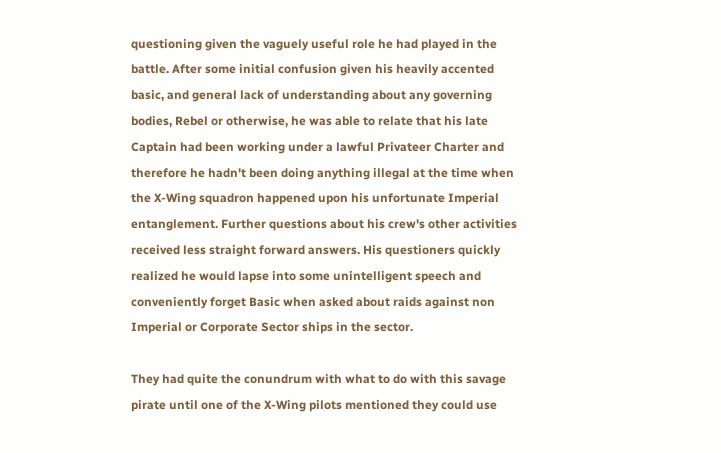questioning given the vaguely useful role he had played in the battle. After some initial confusion given his heavily accented basic, and general lack of understanding about any governing bodies, Rebel or otherwise, he was able to relate that his late Captain had been working under a lawful Privateer Charter and therefore he hadn't been doing anything illegal at the time when the X-Wing squadron happened upon his unfortunate Imperial entanglement. Further questions about his crew's other activities received less straight forward answers. His questioners quickly realized he would lapse into some unintelligent speech and conveniently forget Basic when asked about raids against non Imperial or Corporate Sector ships in the sector.

They had quite the conundrum with what to do with this savage pirate until one of the X-Wing pilots mentioned they could use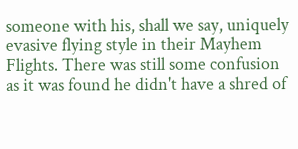someone with his, shall we say, uniquely evasive flying style in their Mayhem Flights. There was still some confusion as it was found he didn't have a shred of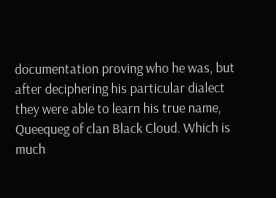documentation proving who he was, but after deciphering his particular dialect they were able to learn his true name, Queequeg of clan Black Cloud. Which is much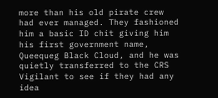more than his old pirate crew had ever managed. They fashioned him a basic ID chit giving him his first government name, Queequeg Black Cloud, and he was quietly transferred to the CRS Vigilant to see if they had any idea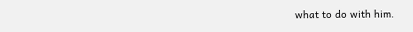what to do with him.